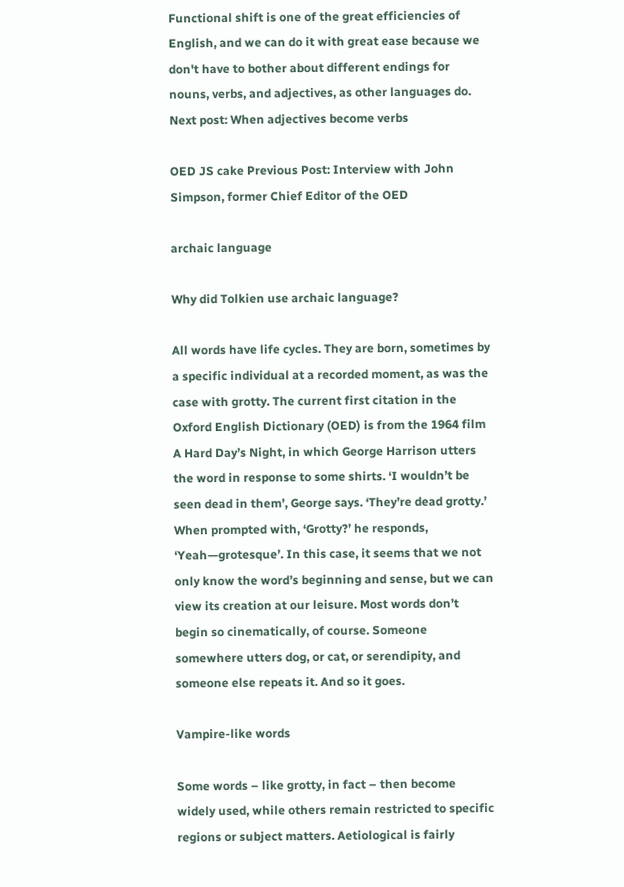Functional shift is one of the great efficiencies of English, and we can do it with great ease because we don't have to bother about different endings for nouns, verbs, and adjectives, as other languages do. Next post: When adjectives become verbs

OED JS cake Previous Post: Interview with John Simpson, former Chief Editor of the OED

archaic language

Why did Tolkien use archaic language?

All words have life cycles. They are born, sometimes by a specific individual at a recorded moment, as was the case with grotty. The current first citation in the Oxford English Dictionary (OED) is from the 1964 film A Hard Day’s Night, in which George Harrison utters the word in response to some shirts. ‘I wouldn’t be seen dead in them’, George says. ‘They’re dead grotty.’ When prompted with, ‘Grotty?’ he responds, ‘Yeah—grotesque’. In this case, it seems that we not only know the word’s beginning and sense, but we can view its creation at our leisure. Most words don’t begin so cinematically, of course. Someone somewhere utters dog, or cat, or serendipity, and someone else repeats it. And so it goes.

Vampire-like words

Some words – like grotty, in fact – then become widely used, while others remain restricted to specific regions or subject matters. Aetiological is fairly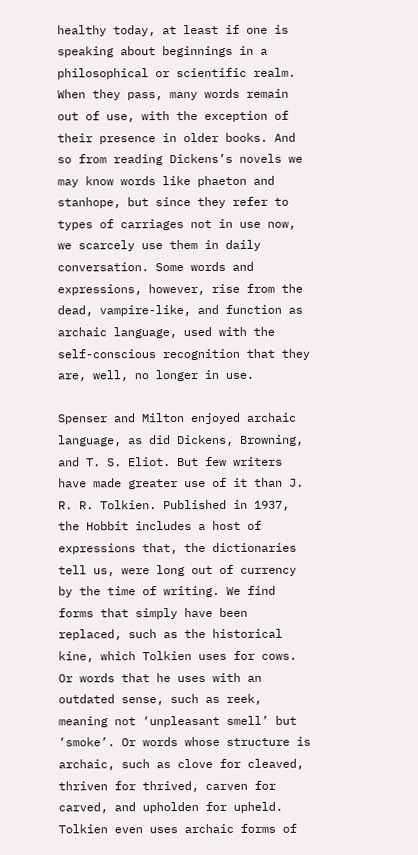healthy today, at least if one is speaking about beginnings in a philosophical or scientific realm. When they pass, many words remain out of use, with the exception of their presence in older books. And so from reading Dickens’s novels we may know words like phaeton and stanhope, but since they refer to types of carriages not in use now, we scarcely use them in daily conversation. Some words and expressions, however, rise from the dead, vampire-like, and function as archaic language, used with the self-conscious recognition that they are, well, no longer in use.

Spenser and Milton enjoyed archaic language, as did Dickens, Browning, and T. S. Eliot. But few writers have made greater use of it than J. R. R. Tolkien. Published in 1937, the Hobbit includes a host of expressions that, the dictionaries tell us, were long out of currency by the time of writing. We find forms that simply have been replaced, such as the historical kine, which Tolkien uses for cows. Or words that he uses with an outdated sense, such as reek, meaning not ‘unpleasant smell’ but ‘smoke’. Or words whose structure is archaic, such as clove for cleaved, thriven for thrived, carven for carved, and upholden for upheld. Tolkien even uses archaic forms of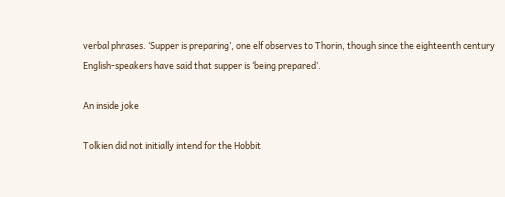verbal phrases. ‘Supper is preparing’, one elf observes to Thorin, though since the eighteenth century English-speakers have said that supper is ‘being prepared’.

An inside joke

Tolkien did not initially intend for the Hobbit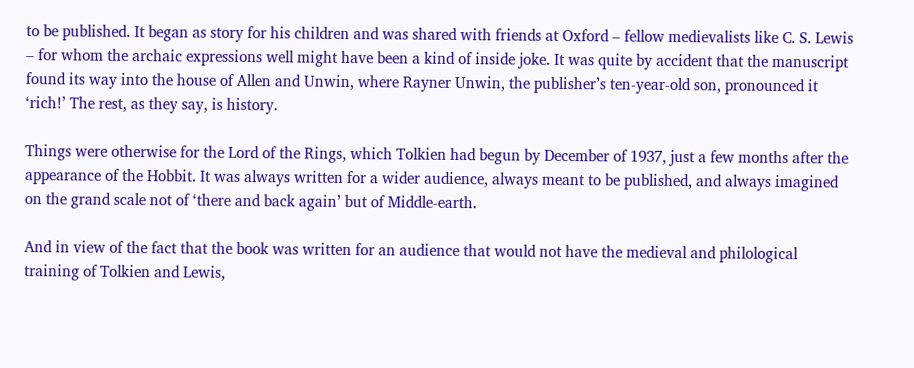to be published. It began as story for his children and was shared with friends at Oxford – fellow medievalists like C. S. Lewis – for whom the archaic expressions well might have been a kind of inside joke. It was quite by accident that the manuscript found its way into the house of Allen and Unwin, where Rayner Unwin, the publisher’s ten-year-old son, pronounced it ‘rich!’ The rest, as they say, is history.

Things were otherwise for the Lord of the Rings, which Tolkien had begun by December of 1937, just a few months after the appearance of the Hobbit. It was always written for a wider audience, always meant to be published, and always imagined on the grand scale not of ‘there and back again’ but of Middle-earth.

And in view of the fact that the book was written for an audience that would not have the medieval and philological training of Tolkien and Lewis,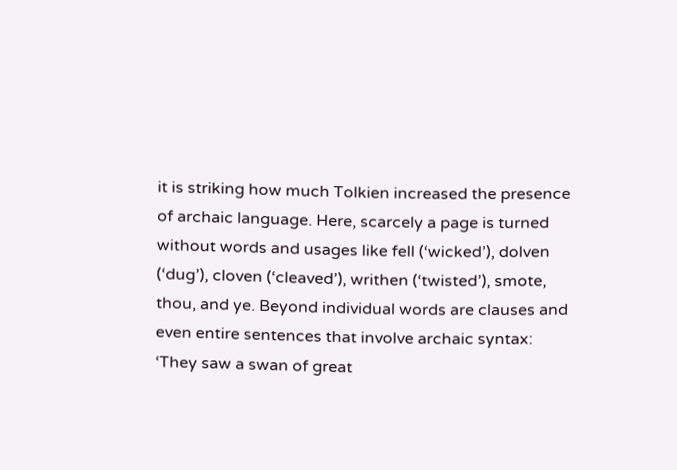it is striking how much Tolkien increased the presence of archaic language. Here, scarcely a page is turned without words and usages like fell (‘wicked’), dolven (‘dug’), cloven (‘cleaved’), writhen (‘twisted’), smote, thou, and ye. Beyond individual words are clauses and even entire sentences that involve archaic syntax: ‘They saw a swan of great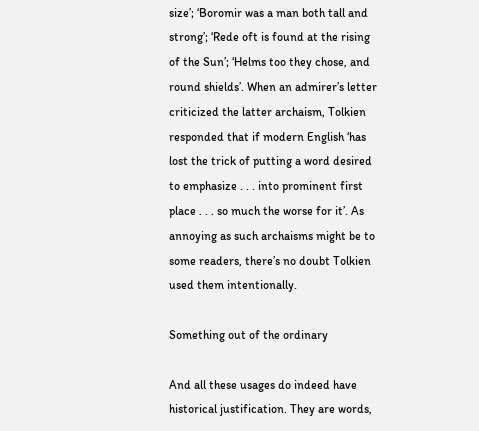size’; ‘Boromir was a man both tall and strong’; ‘Rede oft is found at the rising of the Sun’; ‘Helms too they chose, and round shields’. When an admirer’s letter criticized the latter archaism, Tolkien responded that if modern English ‘has lost the trick of putting a word desired to emphasize . . . into prominent first place . . . so much the worse for it’. As annoying as such archaisms might be to some readers, there’s no doubt Tolkien used them intentionally.

Something out of the ordinary

And all these usages do indeed have historical justification. They are words,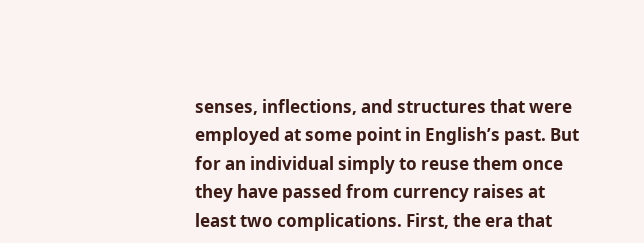senses, inflections, and structures that were employed at some point in English’s past. But for an individual simply to reuse them once they have passed from currency raises at least two complications. First, the era that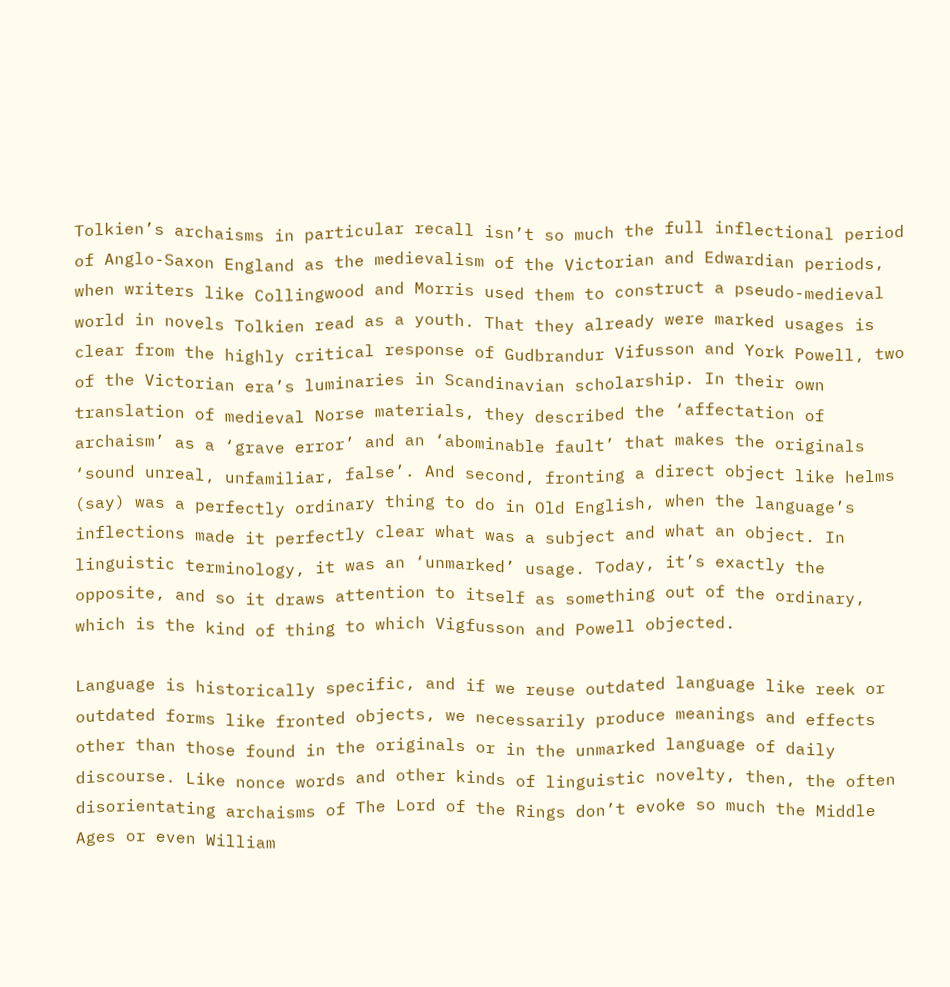Tolkien’s archaisms in particular recall isn’t so much the full inflectional period of Anglo-Saxon England as the medievalism of the Victorian and Edwardian periods, when writers like Collingwood and Morris used them to construct a pseudo-medieval world in novels Tolkien read as a youth. That they already were marked usages is clear from the highly critical response of Gudbrandur Vifusson and York Powell, two of the Victorian era’s luminaries in Scandinavian scholarship. In their own translation of medieval Norse materials, they described the ‘affectation of archaism’ as a ‘grave error’ and an ‘abominable fault’ that makes the originals ‘sound unreal, unfamiliar, false’. And second, fronting a direct object like helms (say) was a perfectly ordinary thing to do in Old English, when the language’s inflections made it perfectly clear what was a subject and what an object. In linguistic terminology, it was an ‘unmarked’ usage. Today, it’s exactly the opposite, and so it draws attention to itself as something out of the ordinary, which is the kind of thing to which Vigfusson and Powell objected.

Language is historically specific, and if we reuse outdated language like reek or outdated forms like fronted objects, we necessarily produce meanings and effects other than those found in the originals or in the unmarked language of daily discourse. Like nonce words and other kinds of linguistic novelty, then, the often disorientating archaisms of The Lord of the Rings don’t evoke so much the Middle Ages or even William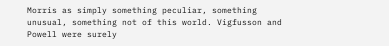Morris as simply something peculiar, something unusual, something not of this world. Vigfusson and Powell were surely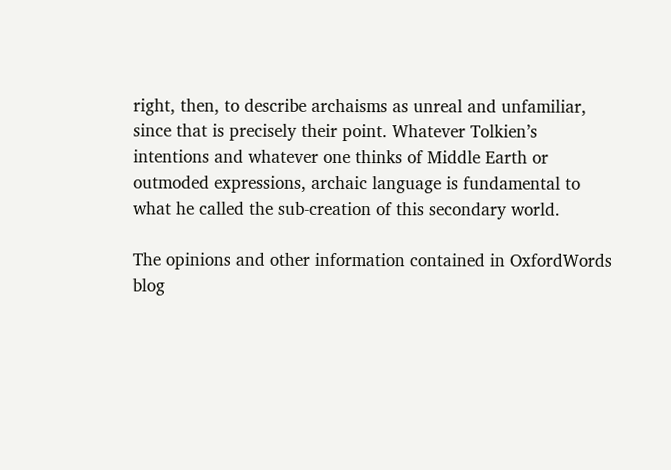right, then, to describe archaisms as unreal and unfamiliar, since that is precisely their point. Whatever Tolkien’s intentions and whatever one thinks of Middle Earth or outmoded expressions, archaic language is fundamental to what he called the sub-creation of this secondary world.

The opinions and other information contained in OxfordWords blog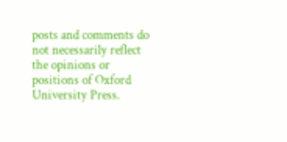posts and comments do not necessarily reflect the opinions or positions of Oxford University Press.